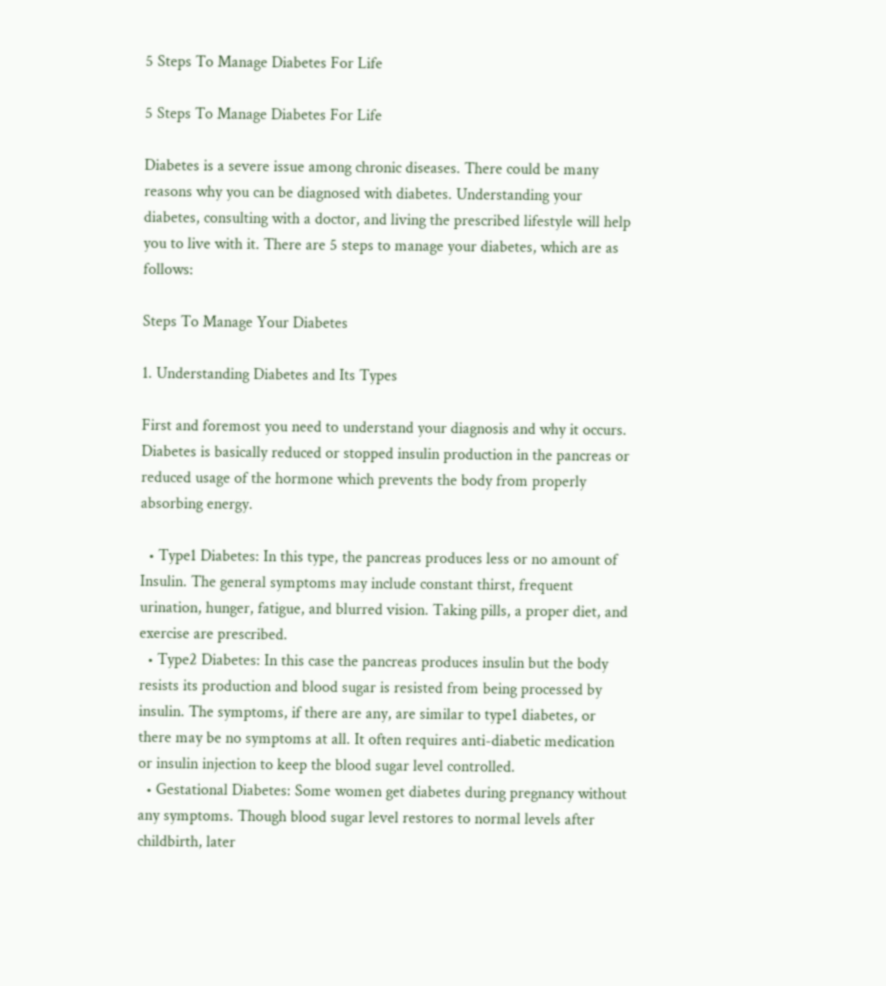5 Steps To Manage Diabetes For Life

5 Steps To Manage Diabetes For Life

Diabetes is a severe issue among chronic diseases. There could be many reasons why you can be diagnosed with diabetes. Understanding your diabetes, consulting with a doctor, and living the prescribed lifestyle will help you to live with it. There are 5 steps to manage your diabetes, which are as follows:

Steps To Manage Your Diabetes

1. Understanding Diabetes and Its Types

First and foremost you need to understand your diagnosis and why it occurs. Diabetes is basically reduced or stopped insulin production in the pancreas or reduced usage of the hormone which prevents the body from properly absorbing energy.

  • Type1 Diabetes: In this type, the pancreas produces less or no amount of Insulin. The general symptoms may include constant thirst, frequent urination, hunger, fatigue, and blurred vision. Taking pills, a proper diet, and exercise are prescribed.
  • Type2 Diabetes: In this case the pancreas produces insulin but the body resists its production and blood sugar is resisted from being processed by insulin. The symptoms, if there are any, are similar to type1 diabetes, or there may be no symptoms at all. It often requires anti-diabetic medication or insulin injection to keep the blood sugar level controlled.
  • Gestational Diabetes: Some women get diabetes during pregnancy without any symptoms. Though blood sugar level restores to normal levels after childbirth, later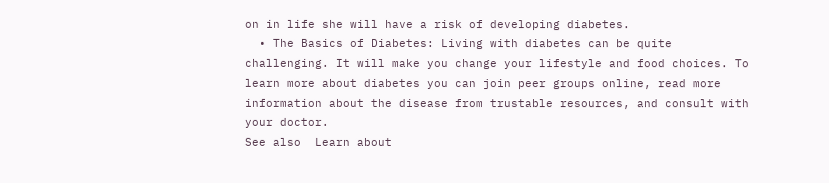on in life she will have a risk of developing diabetes.
  • The Basics of Diabetes: Living with diabetes can be quite challenging. It will make you change your lifestyle and food choices. To learn more about diabetes you can join peer groups online, read more information about the disease from trustable resources, and consult with your doctor.
See also  Learn about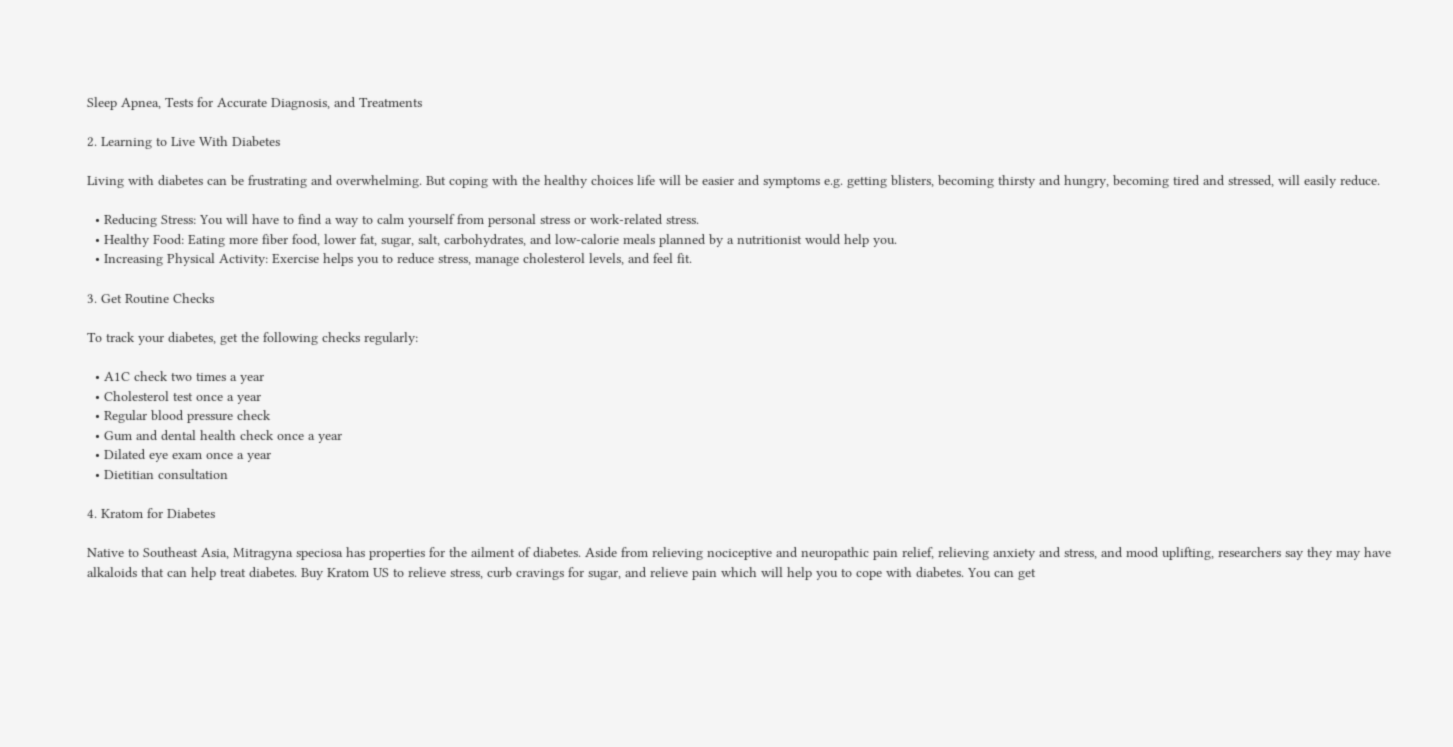Sleep Apnea, Tests for Accurate Diagnosis, and Treatments

2. Learning to Live With Diabetes

Living with diabetes can be frustrating and overwhelming. But coping with the healthy choices life will be easier and symptoms e.g. getting blisters, becoming thirsty and hungry, becoming tired and stressed, will easily reduce.

  • Reducing Stress: You will have to find a way to calm yourself from personal stress or work-related stress.
  • Healthy Food: Eating more fiber food, lower fat, sugar, salt, carbohydrates, and low-calorie meals planned by a nutritionist would help you.
  • Increasing Physical Activity: Exercise helps you to reduce stress, manage cholesterol levels, and feel fit.

3. Get Routine Checks

To track your diabetes, get the following checks regularly:

  • A1C check two times a year
  • Cholesterol test once a year
  • Regular blood pressure check
  • Gum and dental health check once a year
  • Dilated eye exam once a year
  • Dietitian consultation

4. Kratom for Diabetes

Native to Southeast Asia, Mitragyna speciosa has properties for the ailment of diabetes. Aside from relieving nociceptive and neuropathic pain relief, relieving anxiety and stress, and mood uplifting, researchers say they may have alkaloids that can help treat diabetes. Buy Kratom US to relieve stress, curb cravings for sugar, and relieve pain which will help you to cope with diabetes. You can get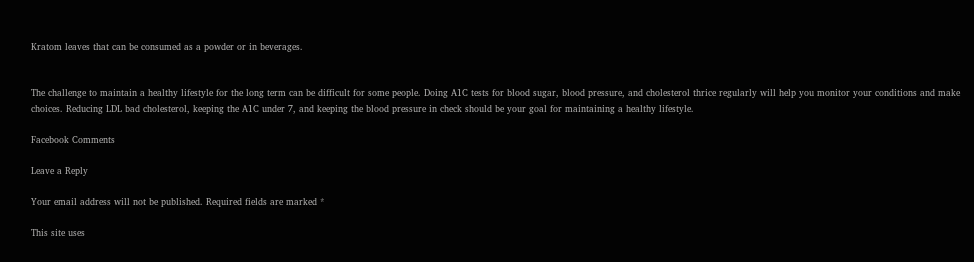Kratom leaves that can be consumed as a powder or in beverages.


The challenge to maintain a healthy lifestyle for the long term can be difficult for some people. Doing A1C tests for blood sugar, blood pressure, and cholesterol thrice regularly will help you monitor your conditions and make choices. Reducing LDL bad cholesterol, keeping the A1C under 7, and keeping the blood pressure in check should be your goal for maintaining a healthy lifestyle.

Facebook Comments

Leave a Reply

Your email address will not be published. Required fields are marked *

This site uses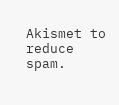Akismet to reduce spam.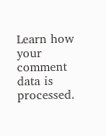Learn how your comment data is processed.